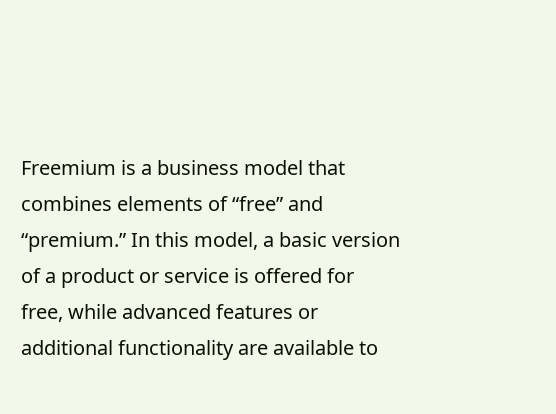Freemium is a business model that combines elements of “free” and “premium.” In this model, a basic version of a product or service is offered for free, while advanced features or additional functionality are available to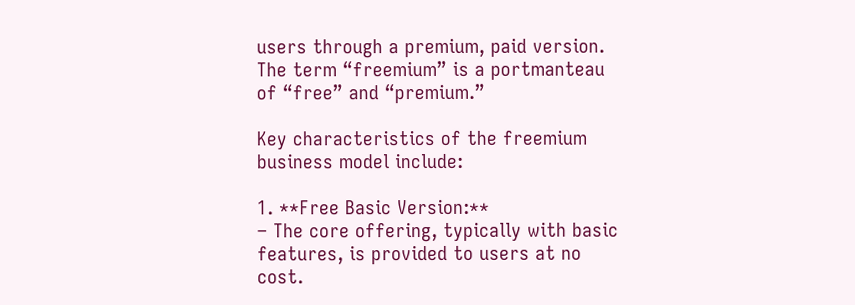users through a premium, paid version. The term “freemium” is a portmanteau of “free” and “premium.”

Key characteristics of the freemium business model include:

1. **Free Basic Version:**
– The core offering, typically with basic features, is provided to users at no cost.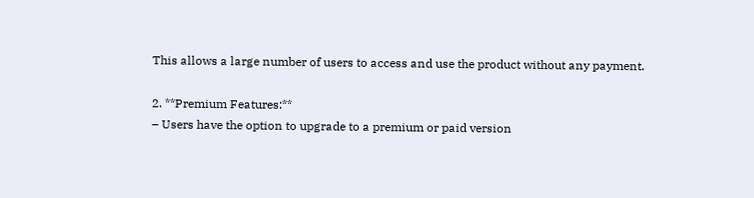This allows a large number of users to access and use the product without any payment.

2. **Premium Features:**
– Users have the option to upgrade to a premium or paid version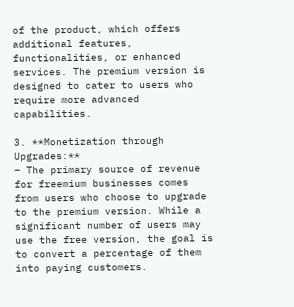of the product, which offers additional features, functionalities, or enhanced services. The premium version is designed to cater to users who require more advanced capabilities.

3. **Monetization through Upgrades:**
– The primary source of revenue for freemium businesses comes from users who choose to upgrade to the premium version. While a significant number of users may use the free version, the goal is to convert a percentage of them into paying customers.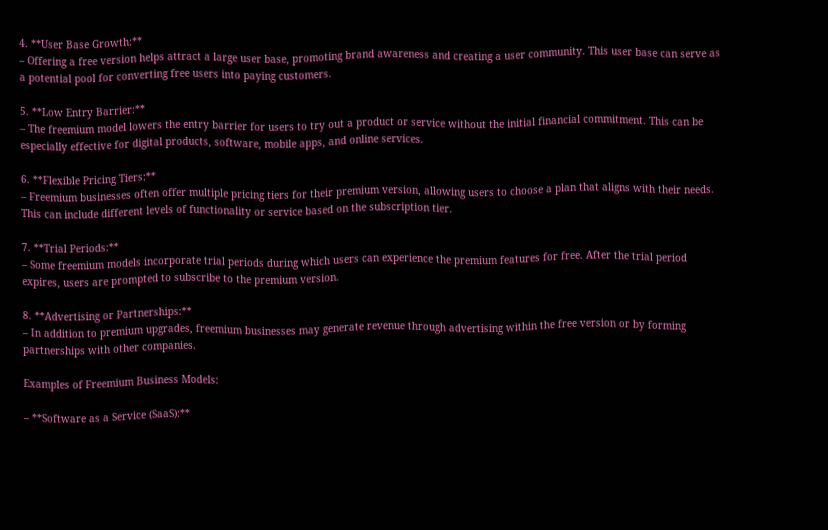4. **User Base Growth:**
– Offering a free version helps attract a large user base, promoting brand awareness and creating a user community. This user base can serve as a potential pool for converting free users into paying customers.

5. **Low Entry Barrier:**
– The freemium model lowers the entry barrier for users to try out a product or service without the initial financial commitment. This can be especially effective for digital products, software, mobile apps, and online services.

6. **Flexible Pricing Tiers:**
– Freemium businesses often offer multiple pricing tiers for their premium version, allowing users to choose a plan that aligns with their needs. This can include different levels of functionality or service based on the subscription tier.

7. **Trial Periods:**
– Some freemium models incorporate trial periods during which users can experience the premium features for free. After the trial period expires, users are prompted to subscribe to the premium version.

8. **Advertising or Partnerships:**
– In addition to premium upgrades, freemium businesses may generate revenue through advertising within the free version or by forming partnerships with other companies.

Examples of Freemium Business Models:

– **Software as a Service (SaaS):**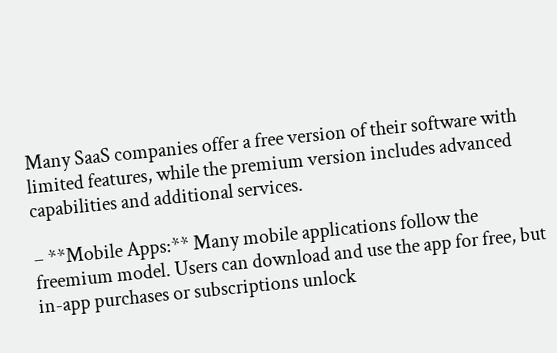Many SaaS companies offer a free version of their software with limited features, while the premium version includes advanced capabilities and additional services.

– **Mobile Apps:** Many mobile applications follow the freemium model. Users can download and use the app for free, but in-app purchases or subscriptions unlock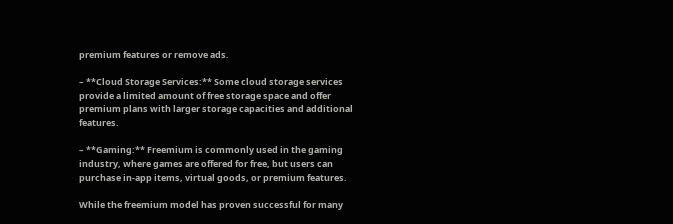premium features or remove ads.

– **Cloud Storage Services:** Some cloud storage services provide a limited amount of free storage space and offer premium plans with larger storage capacities and additional features.

– **Gaming:** Freemium is commonly used in the gaming industry, where games are offered for free, but users can purchase in-app items, virtual goods, or premium features.

While the freemium model has proven successful for many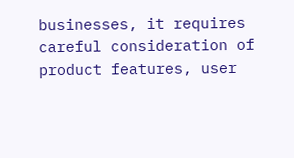businesses, it requires careful consideration of product features, user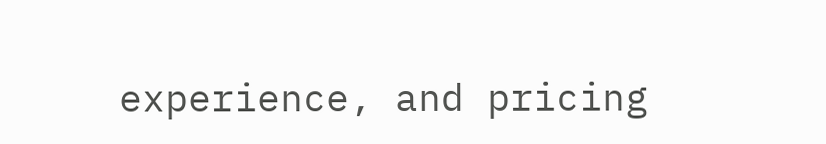experience, and pricing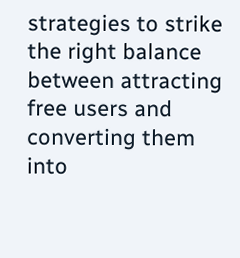strategies to strike the right balance between attracting free users and converting them into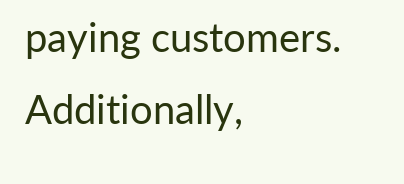paying customers. Additionally,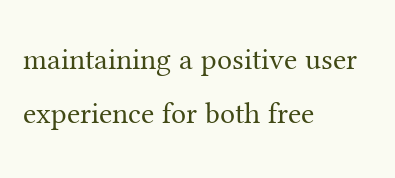maintaining a positive user experience for both free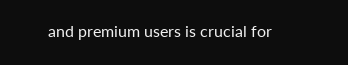and premium users is crucial for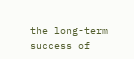the long-term success of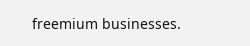freemium businesses.